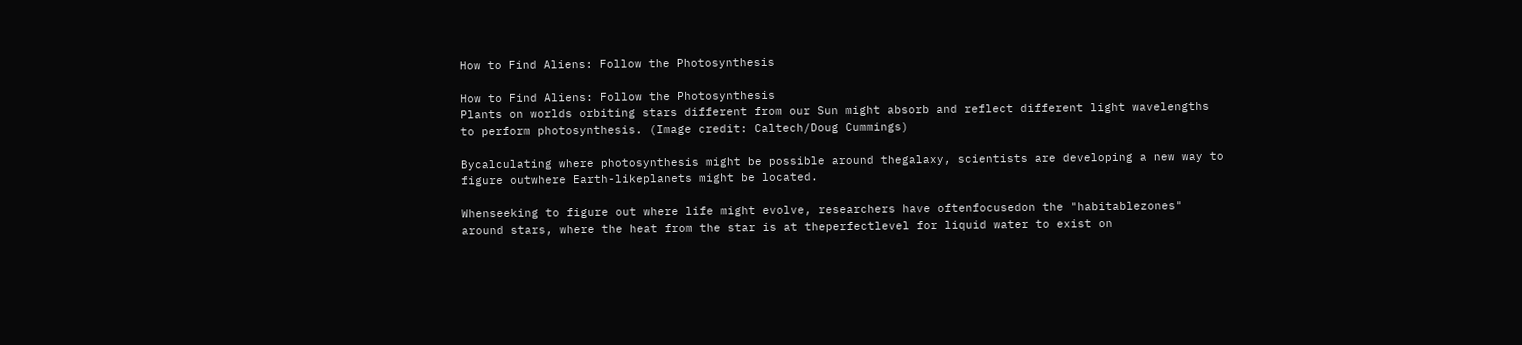How to Find Aliens: Follow the Photosynthesis

How to Find Aliens: Follow the Photosynthesis
Plants on worlds orbiting stars different from our Sun might absorb and reflect different light wavelengths to perform photosynthesis. (Image credit: Caltech/Doug Cummings)

Bycalculating where photosynthesis might be possible around thegalaxy, scientists are developing a new way to figure outwhere Earth-likeplanets might be located.

Whenseeking to figure out where life might evolve, researchers have oftenfocusedon the "habitablezones" around stars, where the heat from the star is at theperfectlevel for liquid water to exist on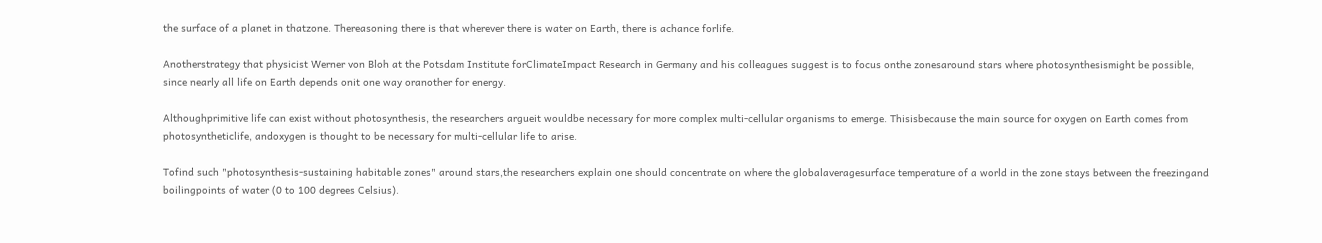the surface of a planet in thatzone. Thereasoning there is that wherever there is water on Earth, there is achance forlife.

Anotherstrategy that physicist Werner von Bloh at the Potsdam Institute forClimateImpact Research in Germany and his colleagues suggest is to focus onthe zonesaround stars where photosynthesismight be possible, since nearly all life on Earth depends onit one way oranother for energy.

Althoughprimitive life can exist without photosynthesis, the researchers argueit wouldbe necessary for more complex multi-cellular organisms to emerge. Thisisbecause the main source for oxygen on Earth comes from photosyntheticlife, andoxygen is thought to be necessary for multi-cellular life to arise.

Tofind such "photosynthesis-sustaining habitable zones" around stars,the researchers explain one should concentrate on where the globalaveragesurface temperature of a world in the zone stays between the freezingand boilingpoints of water (0 to 100 degrees Celsius).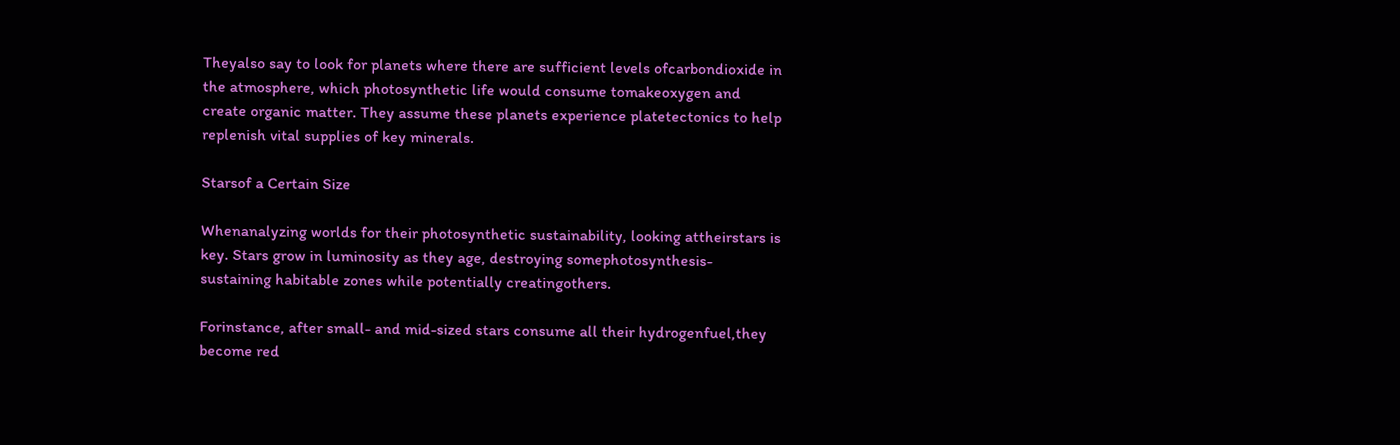Theyalso say to look for planets where there are sufficient levels ofcarbondioxide in the atmosphere, which photosynthetic life would consume tomakeoxygen and create organic matter. They assume these planets experience platetectonics to help replenish vital supplies of key minerals.

Starsof a Certain Size

Whenanalyzing worlds for their photosynthetic sustainability, looking attheirstars is key. Stars grow in luminosity as they age, destroying somephotosynthesis-sustaining habitable zones while potentially creatingothers.

Forinstance, after small- and mid-sized stars consume all their hydrogenfuel,they become red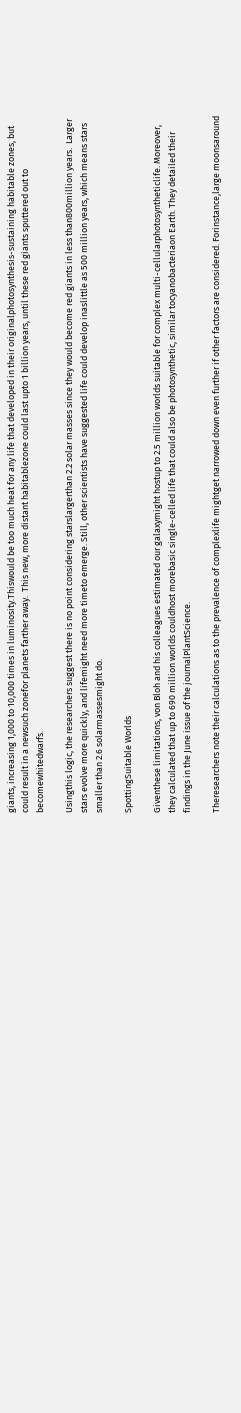giants, increasing 1,000 to 10,000 times in luminosity.Thiswould be too much heat for any life that developed in their originalphotosynthesis-sustaining habitable zones, but could result in a newsuch zonefor planets farther away.  This new, more distant habitablezone could last upto 1 billion years, until these red giants sputtered out to becomewhitedwarfs.

Usingthis logic, the researchers suggest there is no point considering starslargerthan 2.2 solar masses since they would become red giants in less than800million years.  Larger stars evolve more quickly, and lifemight need more timeto emerge. Still, other scientists have suggested life could develop inaslittle as 500 million years, which means stars smaller than 2.6 solarmassesmight do.

SpottingSuitable Worlds

Giventhese limitations, von Bloh and his colleagues estimated our galaxymight hostup to 2.5 million worlds suitable for complex multi-cellularphotosyntheticlife. Moreover, they calculated that up to 690 million worlds couldhost morebasic single-celled life that could also be photosynthetic, similar tocyanobacteriaon Earth. They detailed their findings in the June issue of the journalPlantScience.

Theresearchers note their calculations as to the prevalence of complexlife mightget narrowed down even further if other factors are considered. Forinstance,large moonsaround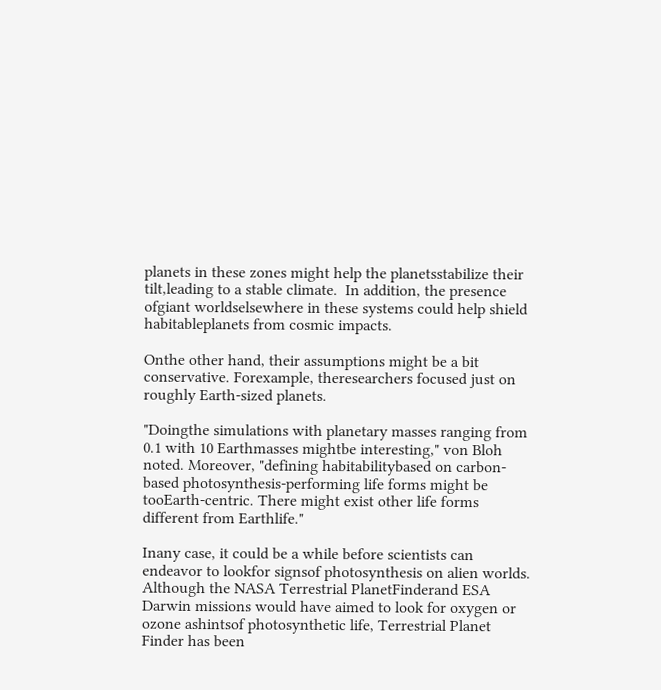planets in these zones might help the planetsstabilize their tilt,leading to a stable climate.  In addition, the presence ofgiant worldselsewhere in these systems could help shield habitableplanets from cosmic impacts.

Onthe other hand, their assumptions might be a bit conservative. Forexample, theresearchers focused just on roughly Earth-sized planets.

"Doingthe simulations with planetary masses ranging from 0.1 with 10 Earthmasses mightbe interesting," von Bloh noted. Moreover, "defining habitabilitybased on carbon-based photosynthesis-performing life forms might be tooEarth-centric. There might exist other life forms different from Earthlife."

Inany case, it could be a while before scientists can endeavor to lookfor signsof photosynthesis on alien worlds. Although the NASA Terrestrial PlanetFinderand ESA Darwin missions would have aimed to look for oxygen or ozone ashintsof photosynthetic life, Terrestrial Planet Finder has been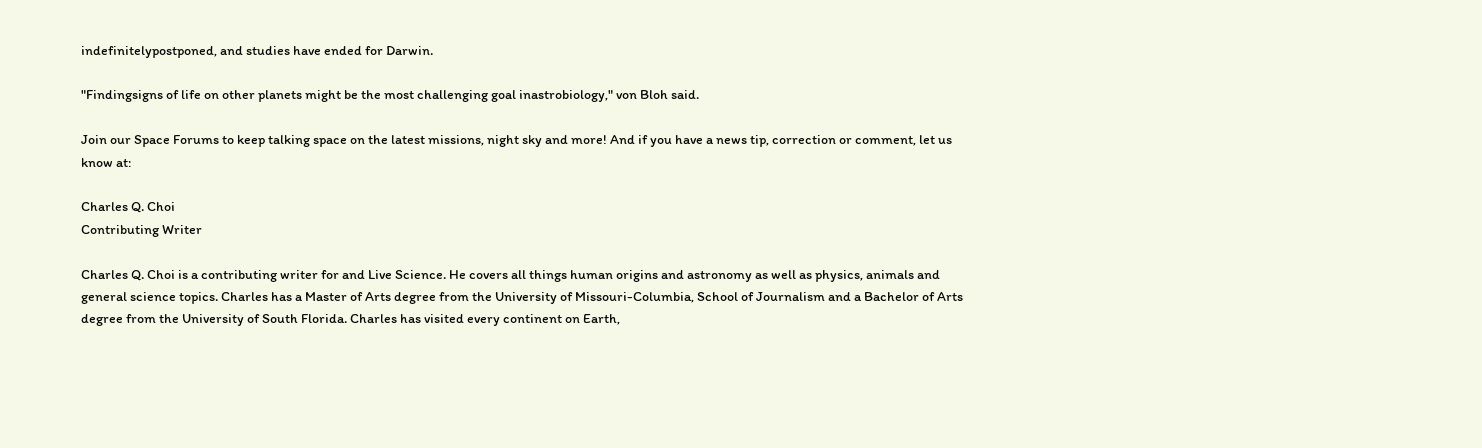indefinitelypostponed, and studies have ended for Darwin.

"Findingsigns of life on other planets might be the most challenging goal inastrobiology," von Bloh said.

Join our Space Forums to keep talking space on the latest missions, night sky and more! And if you have a news tip, correction or comment, let us know at:

Charles Q. Choi
Contributing Writer

Charles Q. Choi is a contributing writer for and Live Science. He covers all things human origins and astronomy as well as physics, animals and general science topics. Charles has a Master of Arts degree from the University of Missouri-Columbia, School of Journalism and a Bachelor of Arts degree from the University of South Florida. Charles has visited every continent on Earth,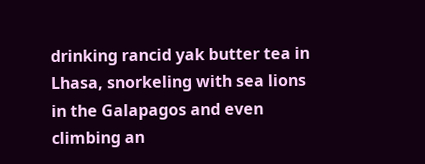drinking rancid yak butter tea in Lhasa, snorkeling with sea lions in the Galapagos and even climbing an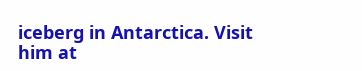iceberg in Antarctica. Visit him at